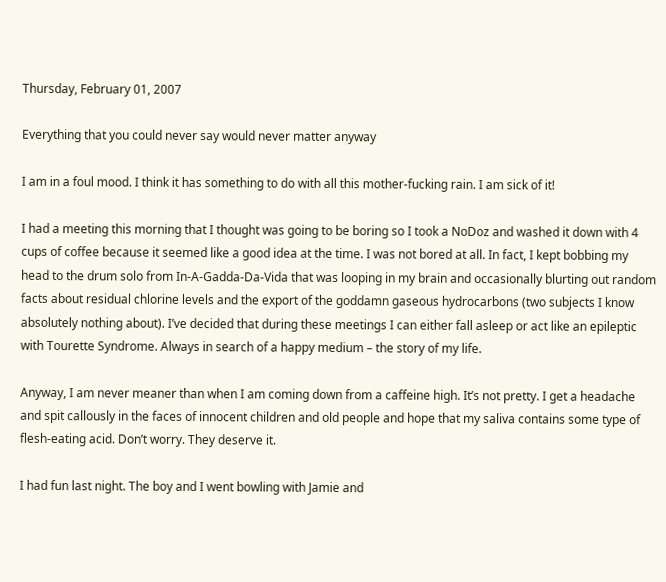Thursday, February 01, 2007

Everything that you could never say would never matter anyway

I am in a foul mood. I think it has something to do with all this mother-fucking rain. I am sick of it!

I had a meeting this morning that I thought was going to be boring so I took a NoDoz and washed it down with 4 cups of coffee because it seemed like a good idea at the time. I was not bored at all. In fact, I kept bobbing my head to the drum solo from In-A-Gadda-Da-Vida that was looping in my brain and occasionally blurting out random facts about residual chlorine levels and the export of the goddamn gaseous hydrocarbons (two subjects I know absolutely nothing about). I’ve decided that during these meetings I can either fall asleep or act like an epileptic with Tourette Syndrome. Always in search of a happy medium – the story of my life.

Anyway, I am never meaner than when I am coming down from a caffeine high. It’s not pretty. I get a headache and spit callously in the faces of innocent children and old people and hope that my saliva contains some type of flesh-eating acid. Don’t worry. They deserve it.

I had fun last night. The boy and I went bowling with Jamie and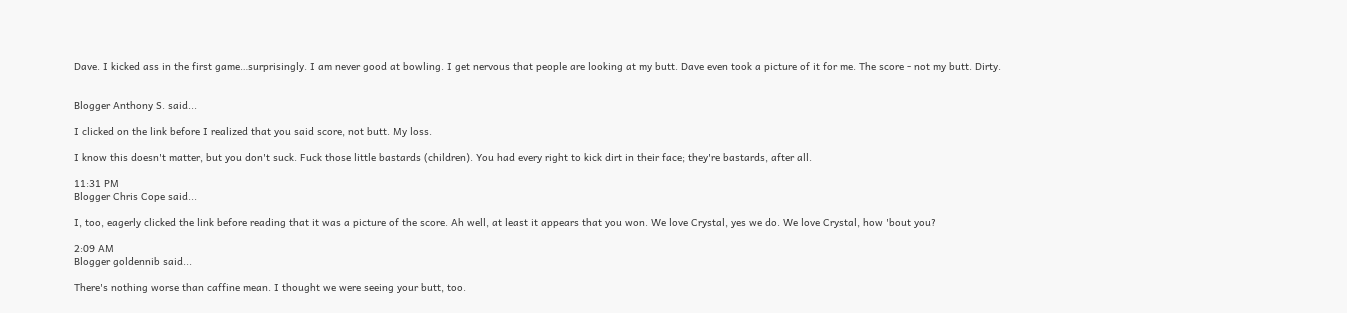Dave. I kicked ass in the first game…surprisingly. I am never good at bowling. I get nervous that people are looking at my butt. Dave even took a picture of it for me. The score - not my butt. Dirty.


Blogger Anthony S. said...

I clicked on the link before I realized that you said score, not butt. My loss.

I know this doesn't matter, but you don't suck. Fuck those little bastards (children). You had every right to kick dirt in their face; they're bastards, after all.

11:31 PM
Blogger Chris Cope said...

I, too, eagerly clicked the link before reading that it was a picture of the score. Ah well, at least it appears that you won. We love Crystal, yes we do. We love Crystal, how 'bout you?

2:09 AM
Blogger goldennib said...

There's nothing worse than caffine mean. I thought we were seeing your butt, too.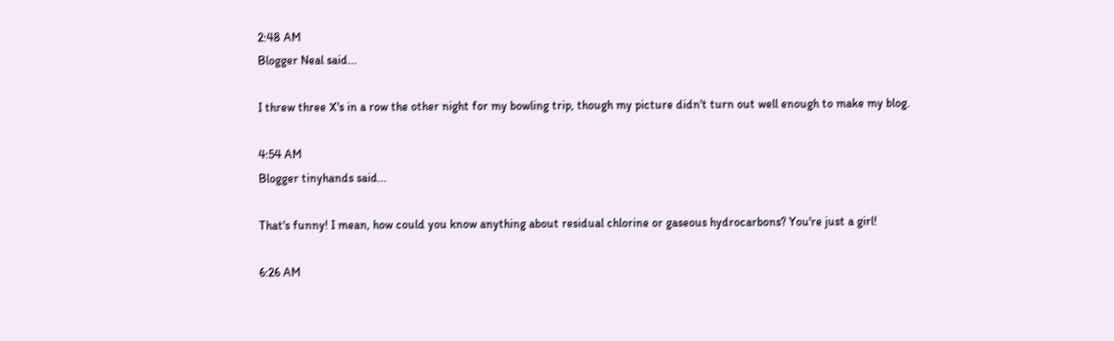2:48 AM
Blogger Neal said...

I threw three X's in a row the other night for my bowling trip, though my picture didn't turn out well enough to make my blog.

4:54 AM
Blogger tinyhands said...

That's funny! I mean, how could you know anything about residual chlorine or gaseous hydrocarbons? You're just a girl!

6:26 AM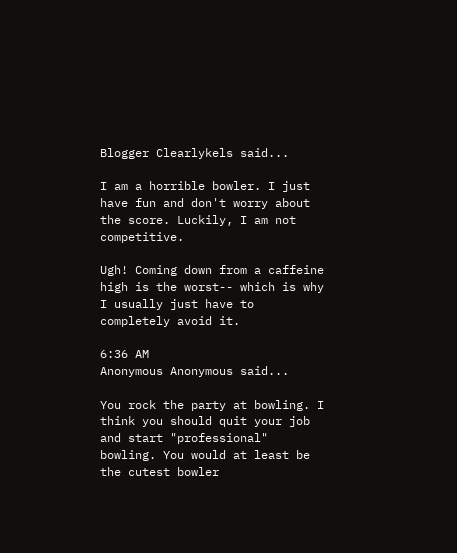Blogger Clearlykels said...

I am a horrible bowler. I just have fun and don't worry about the score. Luckily, I am not competitive.

Ugh! Coming down from a caffeine high is the worst-- which is why I usually just have to completely avoid it.

6:36 AM
Anonymous Anonymous said...

You rock the party at bowling. I think you should quit your job and start "professional" bowling. You would at least be the cutest bowler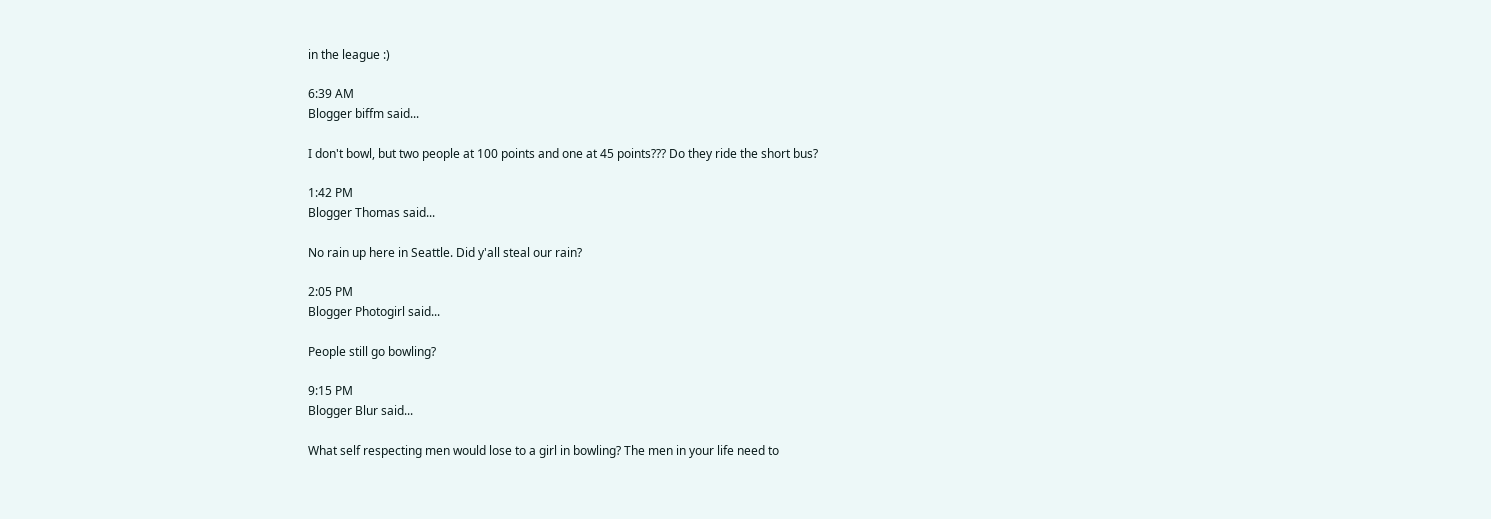in the league :)

6:39 AM
Blogger biffm said...

I don't bowl, but two people at 100 points and one at 45 points??? Do they ride the short bus?

1:42 PM
Blogger Thomas said...

No rain up here in Seattle. Did y'all steal our rain?

2:05 PM
Blogger Photogirl said...

People still go bowling?

9:15 PM
Blogger Blur said...

What self respecting men would lose to a girl in bowling? The men in your life need to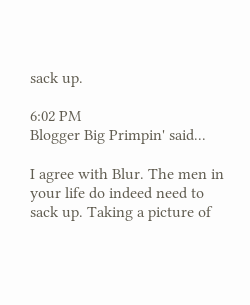sack up.

6:02 PM
Blogger Big Primpin' said...

I agree with Blur. The men in your life do indeed need to sack up. Taking a picture of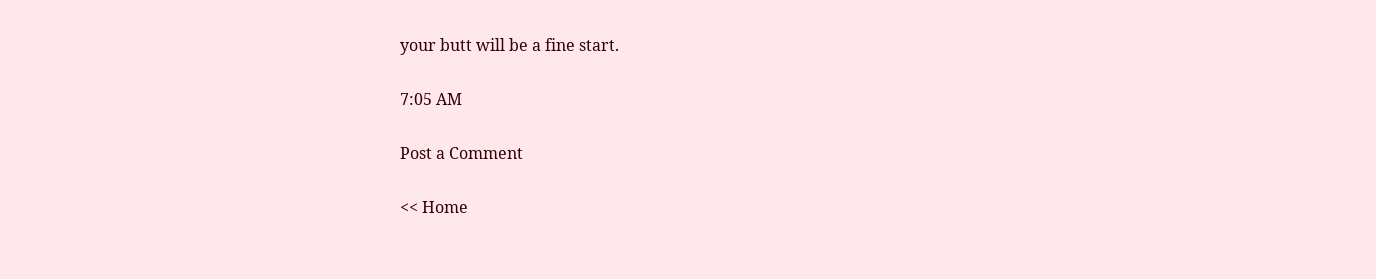your butt will be a fine start.

7:05 AM

Post a Comment

<< Home